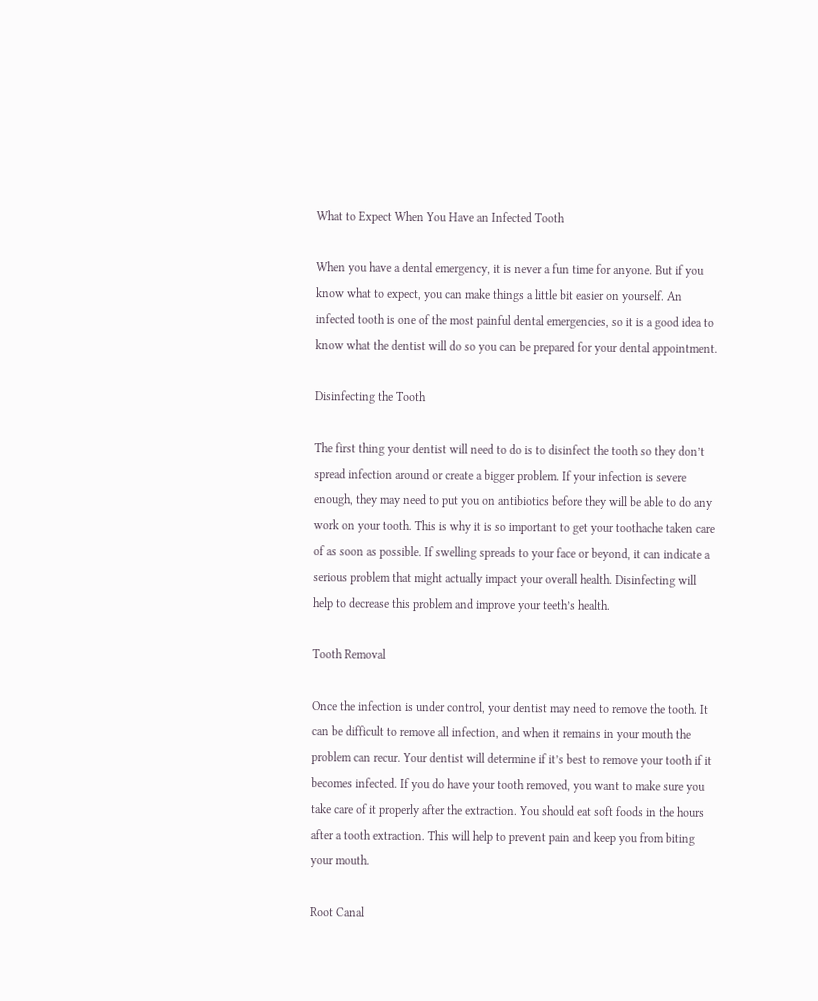What to Expect When You Have an Infected Tooth

When you have a dental emergency, it is never a fun time for anyone. But if you know what to expect, you can make things a little bit easier on yourself. An infected tooth is one of the most painful dental emergencies, so it is a good idea to know what the dentist will do so you can be prepared for your dental appointment.

Disinfecting the Tooth

The first thing your dentist will need to do is to disinfect the tooth so they don’t spread infection around or create a bigger problem. If your infection is severe enough, they may need to put you on antibiotics before they will be able to do any work on your tooth. This is why it is so important to get your toothache taken care of as soon as possible. If swelling spreads to your face or beyond, it can indicate a serious problem that might actually impact your overall health. Disinfecting will help to decrease this problem and improve your teeth’s health.

Tooth Removal

Once the infection is under control, your dentist may need to remove the tooth. It can be difficult to remove all infection, and when it remains in your mouth the problem can recur. Your dentist will determine if it’s best to remove your tooth if it becomes infected. If you do have your tooth removed, you want to make sure you take care of it properly after the extraction. You should eat soft foods in the hours after a tooth extraction. This will help to prevent pain and keep you from biting your mouth.

Root Canal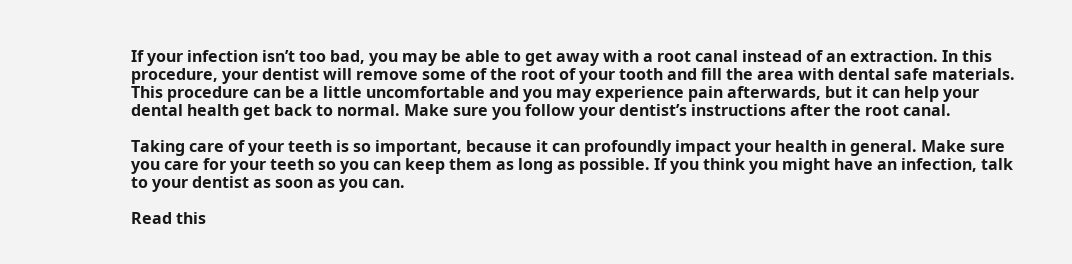If your infection isn’t too bad, you may be able to get away with a root canal instead of an extraction. In this procedure, your dentist will remove some of the root of your tooth and fill the area with dental safe materials. This procedure can be a little uncomfortable and you may experience pain afterwards, but it can help your dental health get back to normal. Make sure you follow your dentist’s instructions after the root canal.

Taking care of your teeth is so important, because it can profoundly impact your health in general. Make sure you care for your teeth so you can keep them as long as possible. If you think you might have an infection, talk to your dentist as soon as you can.

Read this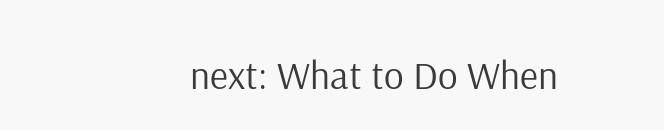next: What to Do When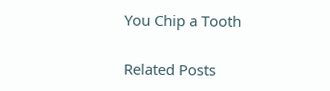You Chip a Tooth

Related Posts